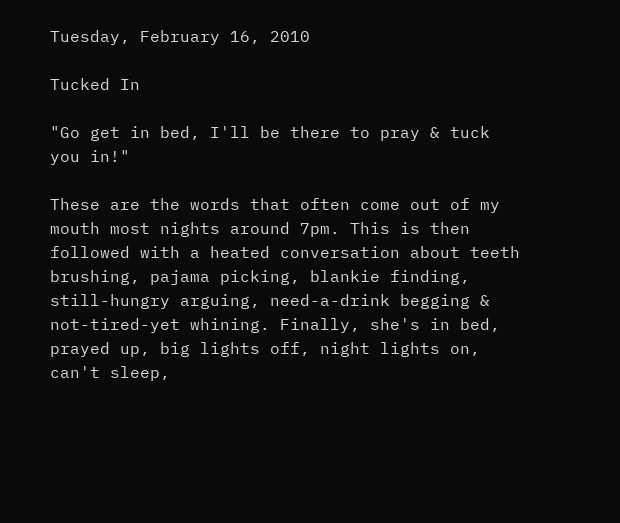Tuesday, February 16, 2010

Tucked In

"Go get in bed, I'll be there to pray & tuck you in!"

These are the words that often come out of my mouth most nights around 7pm. This is then followed with a heated conversation about teeth brushing, pajama picking, blankie finding, still-hungry arguing, need-a-drink begging & not-tired-yet whining. Finally, she's in bed, prayed up, big lights off, night lights on, can't sleep,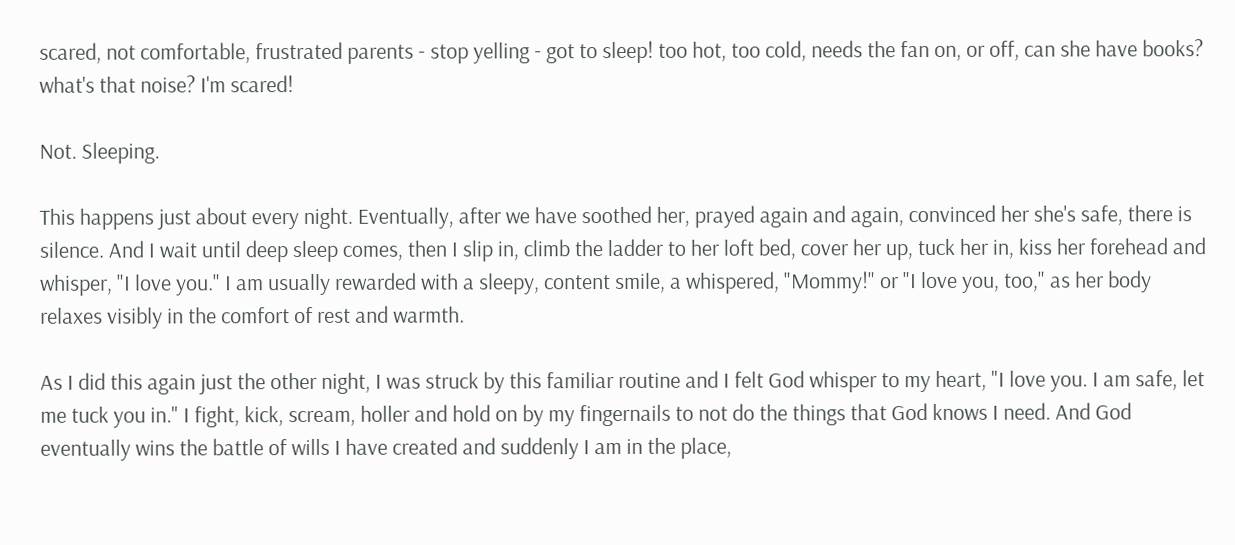scared, not comfortable, frustrated parents - stop yelling - got to sleep! too hot, too cold, needs the fan on, or off, can she have books? what's that noise? I'm scared!

Not. Sleeping.

This happens just about every night. Eventually, after we have soothed her, prayed again and again, convinced her she's safe, there is silence. And I wait until deep sleep comes, then I slip in, climb the ladder to her loft bed, cover her up, tuck her in, kiss her forehead and whisper, "I love you." I am usually rewarded with a sleepy, content smile, a whispered, "Mommy!" or "I love you, too," as her body relaxes visibly in the comfort of rest and warmth.

As I did this again just the other night, I was struck by this familiar routine and I felt God whisper to my heart, "I love you. I am safe, let me tuck you in." I fight, kick, scream, holler and hold on by my fingernails to not do the things that God knows I need. And God eventually wins the battle of wills I have created and suddenly I am in the place,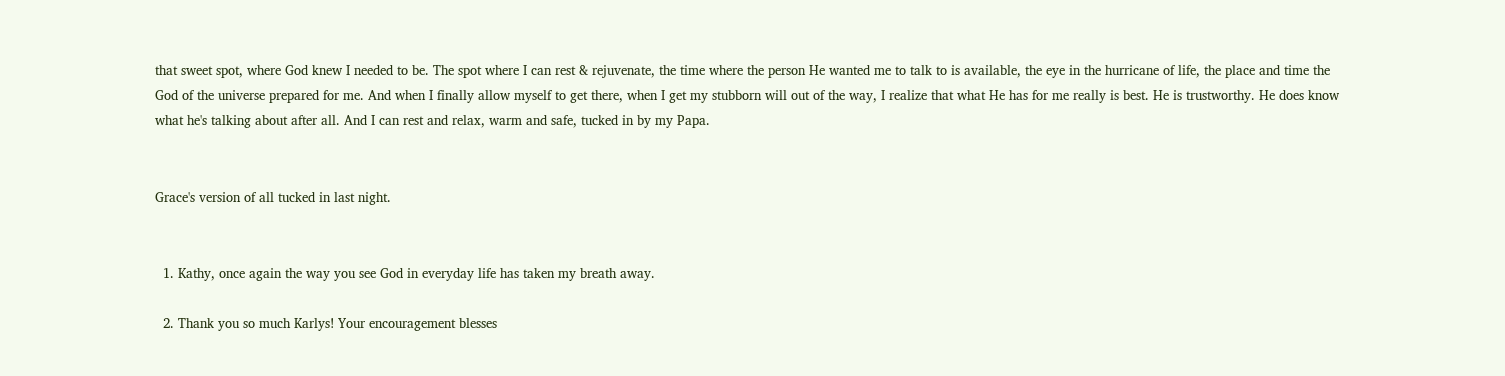that sweet spot, where God knew I needed to be. The spot where I can rest & rejuvenate, the time where the person He wanted me to talk to is available, the eye in the hurricane of life, the place and time the God of the universe prepared for me. And when I finally allow myself to get there, when I get my stubborn will out of the way, I realize that what He has for me really is best. He is trustworthy. He does know what he's talking about after all. And I can rest and relax, warm and safe, tucked in by my Papa.


Grace's version of all tucked in last night.


  1. Kathy, once again the way you see God in everyday life has taken my breath away.

  2. Thank you so much Karlys! Your encouragement blesses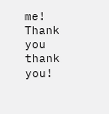me! Thank you thank you!